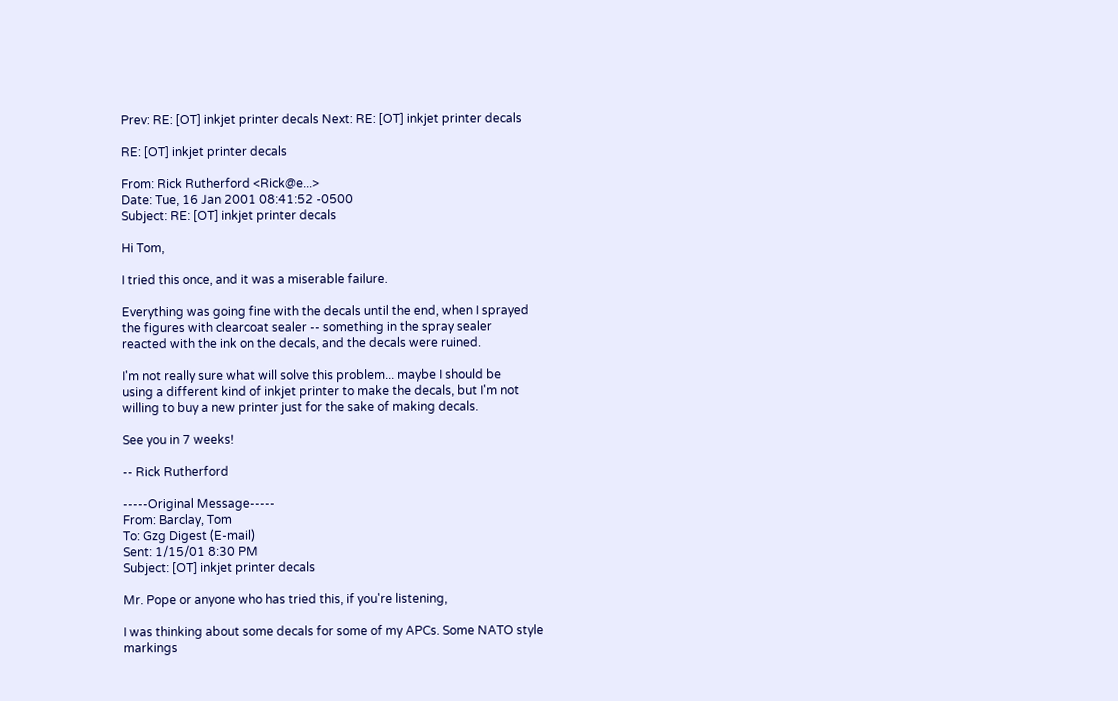Prev: RE: [OT] inkjet printer decals Next: RE: [OT] inkjet printer decals

RE: [OT] inkjet printer decals

From: Rick Rutherford <Rick@e...>
Date: Tue, 16 Jan 2001 08:41:52 -0500
Subject: RE: [OT] inkjet printer decals

Hi Tom,

I tried this once, and it was a miserable failure.

Everything was going fine with the decals until the end, when I sprayed
the figures with clearcoat sealer -- something in the spray sealer
reacted with the ink on the decals, and the decals were ruined.

I'm not really sure what will solve this problem... maybe I should be
using a different kind of inkjet printer to make the decals, but I'm not
willing to buy a new printer just for the sake of making decals.

See you in 7 weeks!

-- Rick Rutherford

-----Original Message-----
From: Barclay, Tom
To: Gzg Digest (E-mail)
Sent: 1/15/01 8:30 PM
Subject: [OT] inkjet printer decals

Mr. Pope or anyone who has tried this, if you're listening,

I was thinking about some decals for some of my APCs. Some NATO style
markings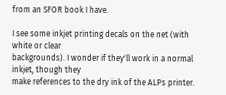from an SFOR book I have.

I see some inkjet printing decals on the net (with white or clear
backgrounds). I wonder if they'll work in a normal inkjet, though they
make references to the dry ink of the ALPs printer.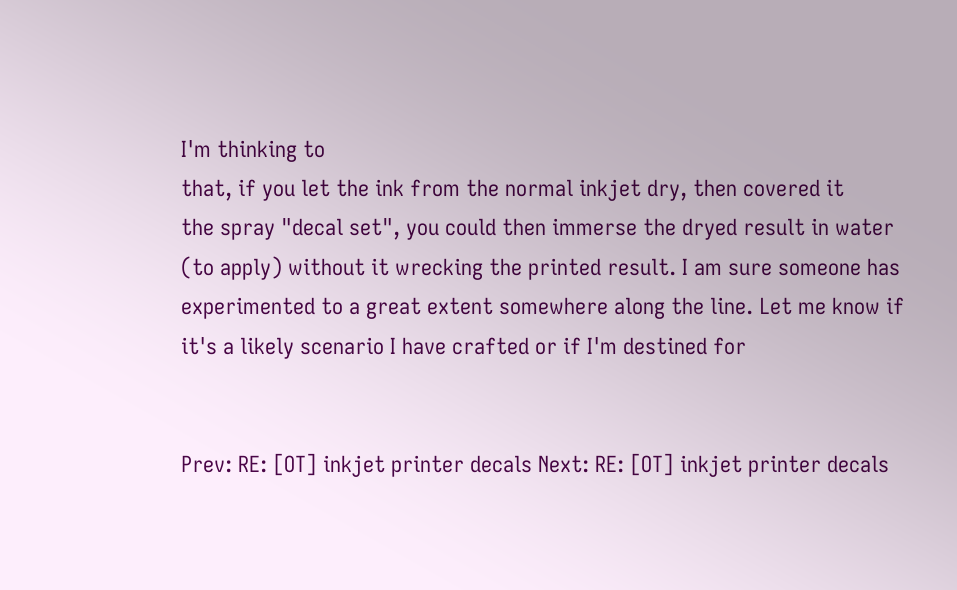I'm thinking to
that, if you let the ink from the normal inkjet dry, then covered it
the spray "decal set", you could then immerse the dryed result in water
(to apply) without it wrecking the printed result. I am sure someone has
experimented to a great extent somewhere along the line. Let me know if
it's a likely scenario I have crafted or if I'm destined for


Prev: RE: [OT] inkjet printer decals Next: RE: [OT] inkjet printer decals